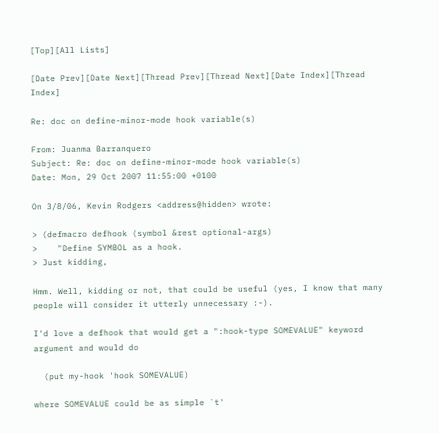[Top][All Lists]

[Date Prev][Date Next][Thread Prev][Thread Next][Date Index][Thread Index]

Re: doc on define-minor-mode hook variable(s)

From: Juanma Barranquero
Subject: Re: doc on define-minor-mode hook variable(s)
Date: Mon, 29 Oct 2007 11:55:00 +0100

On 3/8/06, Kevin Rodgers <address@hidden> wrote:

> (defmacro defhook (symbol &rest optional-args)
>    "Define SYMBOL as a hook.
> Just kidding,

Hmm. Well, kidding or not, that could be useful (yes, I know that many
people will consider it utterly unnecessary :-).

I'd love a defhook that would get a ":hook-type SOMEVALUE" keyword
argument and would do

  (put my-hook 'hook SOMEVALUE)

where SOMEVALUE could be as simple `t'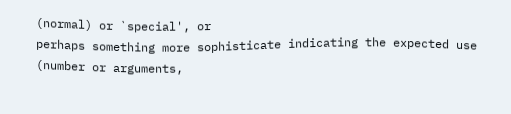(normal) or `special', or
perhaps something more sophisticate indicating the expected use
(number or arguments,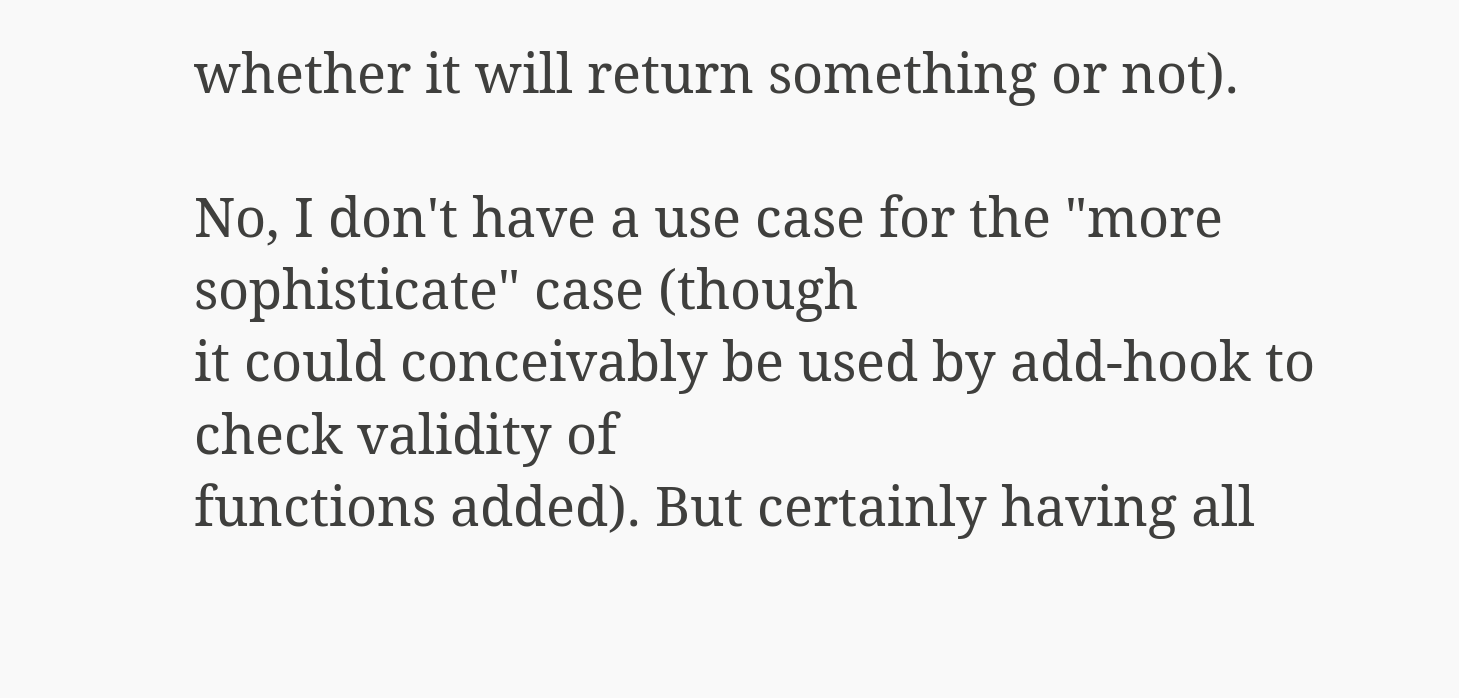whether it will return something or not).

No, I don't have a use case for the "more sophisticate" case (though
it could conceivably be used by add-hook to check validity of
functions added). But certainly having all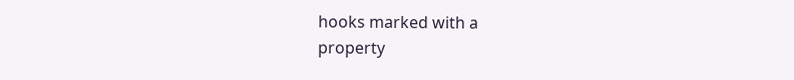hooks marked with a
property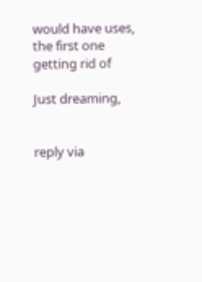would have uses, the first one getting rid of

Just dreaming,


reply via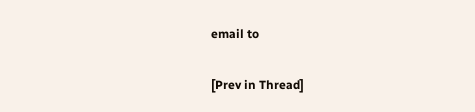email to

[Prev in Thread]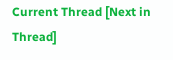Current Thread [Next in Thread]